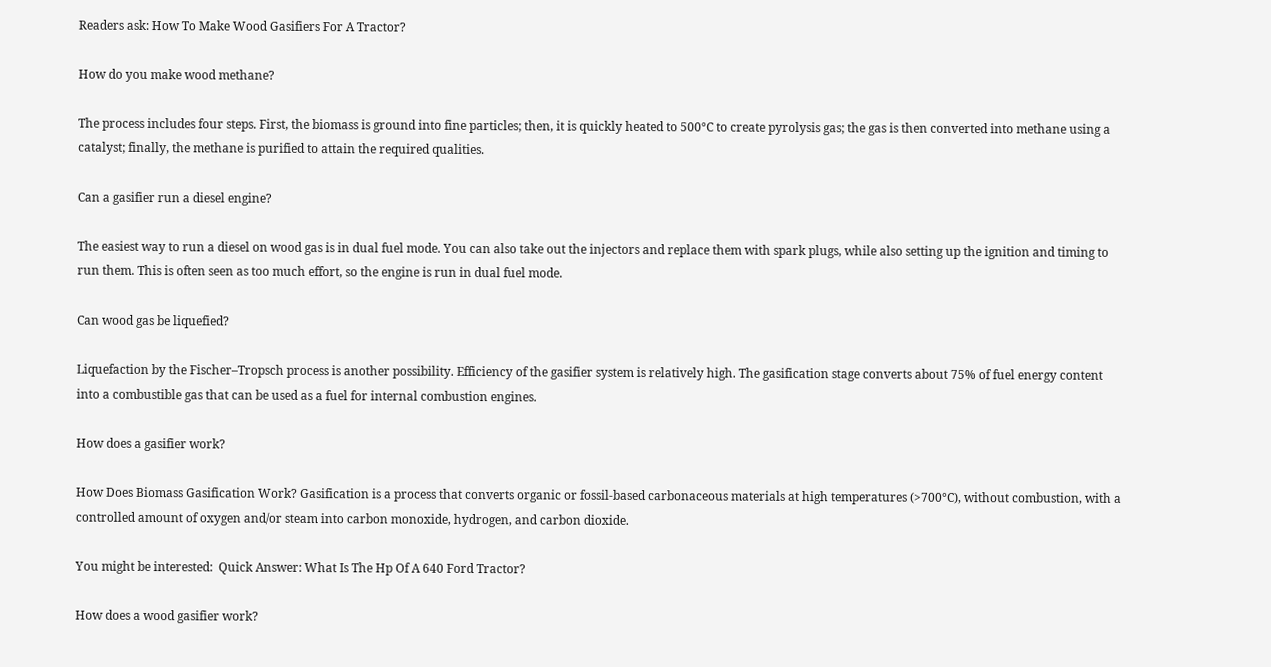Readers ask: How To Make Wood Gasifiers For A Tractor?

How do you make wood methane?

The process includes four steps. First, the biomass is ground into fine particles; then, it is quickly heated to 500°C to create pyrolysis gas; the gas is then converted into methane using a catalyst; finally, the methane is purified to attain the required qualities.

Can a gasifier run a diesel engine?

The easiest way to run a diesel on wood gas is in dual fuel mode. You can also take out the injectors and replace them with spark plugs, while also setting up the ignition and timing to run them. This is often seen as too much effort, so the engine is run in dual fuel mode.

Can wood gas be liquefied?

Liquefaction by the Fischer–Tropsch process is another possibility. Efficiency of the gasifier system is relatively high. The gasification stage converts about 75% of fuel energy content into a combustible gas that can be used as a fuel for internal combustion engines.

How does a gasifier work?

How Does Biomass Gasification Work? Gasification is a process that converts organic or fossil-based carbonaceous materials at high temperatures (>700°C), without combustion, with a controlled amount of oxygen and/or steam into carbon monoxide, hydrogen, and carbon dioxide.

You might be interested:  Quick Answer: What Is The Hp Of A 640 Ford Tractor?

How does a wood gasifier work?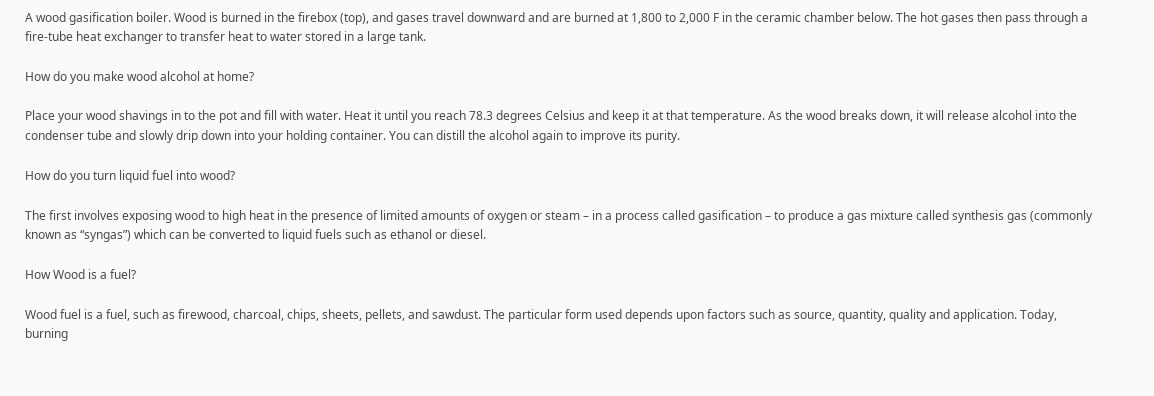A wood gasification boiler. Wood is burned in the firebox (top), and gases travel downward and are burned at 1,800 to 2,000 F in the ceramic chamber below. The hot gases then pass through a fire-tube heat exchanger to transfer heat to water stored in a large tank.

How do you make wood alcohol at home?

Place your wood shavings in to the pot and fill with water. Heat it until you reach 78.3 degrees Celsius and keep it at that temperature. As the wood breaks down, it will release alcohol into the condenser tube and slowly drip down into your holding container. You can distill the alcohol again to improve its purity.

How do you turn liquid fuel into wood?

The first involves exposing wood to high heat in the presence of limited amounts of oxygen or steam – in a process called gasification – to produce a gas mixture called synthesis gas (commonly known as “syngas”) which can be converted to liquid fuels such as ethanol or diesel.

How Wood is a fuel?

Wood fuel is a fuel, such as firewood, charcoal, chips, sheets, pellets, and sawdust. The particular form used depends upon factors such as source, quantity, quality and application. Today, burning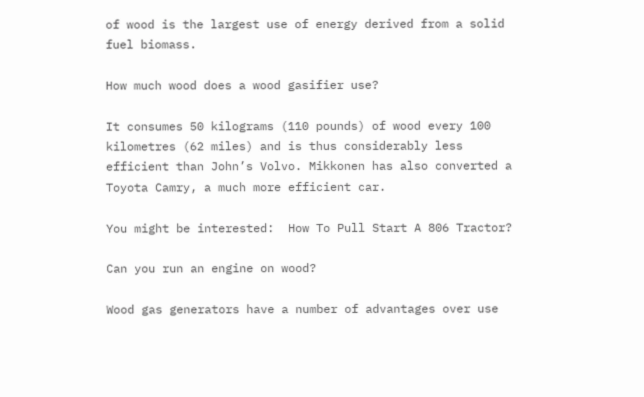of wood is the largest use of energy derived from a solid fuel biomass.

How much wood does a wood gasifier use?

It consumes 50 kilograms (110 pounds) of wood every 100 kilometres (62 miles) and is thus considerably less efficient than John’s Volvo. Mikkonen has also converted a Toyota Camry, a much more efficient car.

You might be interested:  How To Pull Start A 806 Tractor?

Can you run an engine on wood?

Wood gas generators have a number of advantages over use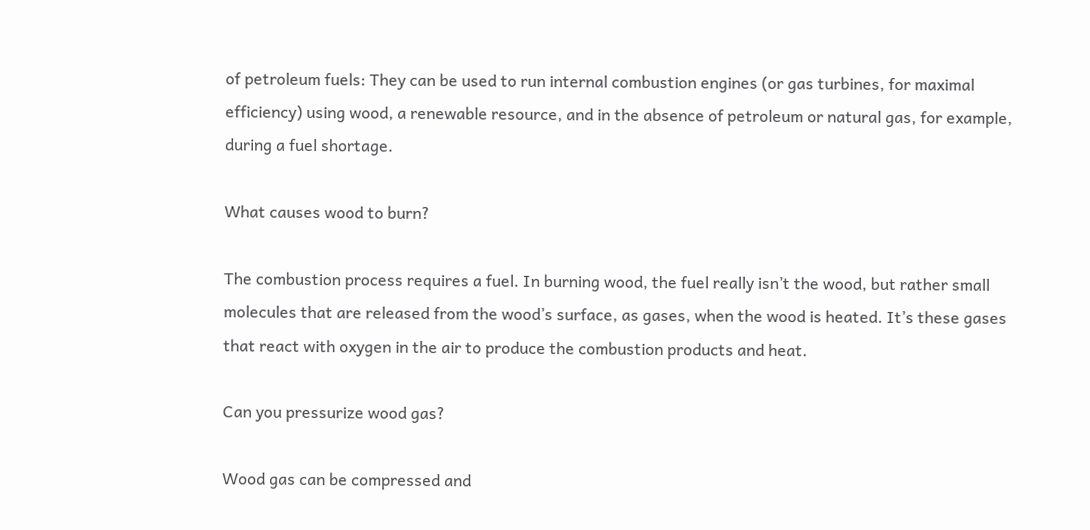of petroleum fuels: They can be used to run internal combustion engines (or gas turbines, for maximal efficiency) using wood, a renewable resource, and in the absence of petroleum or natural gas, for example, during a fuel shortage.

What causes wood to burn?

The combustion process requires a fuel. In burning wood, the fuel really isn’t the wood, but rather small molecules that are released from the wood’s surface, as gases, when the wood is heated. It’s these gases that react with oxygen in the air to produce the combustion products and heat.

Can you pressurize wood gas?

Wood gas can be compressed and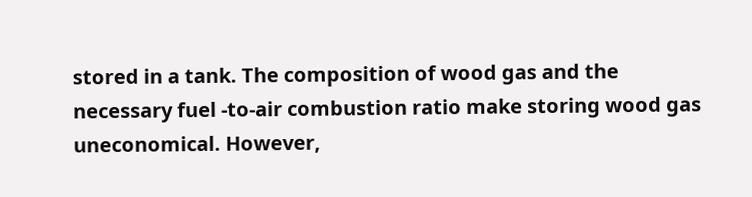stored in a tank. The composition of wood gas and the necessary fuel -to-air combustion ratio make storing wood gas uneconomical. However,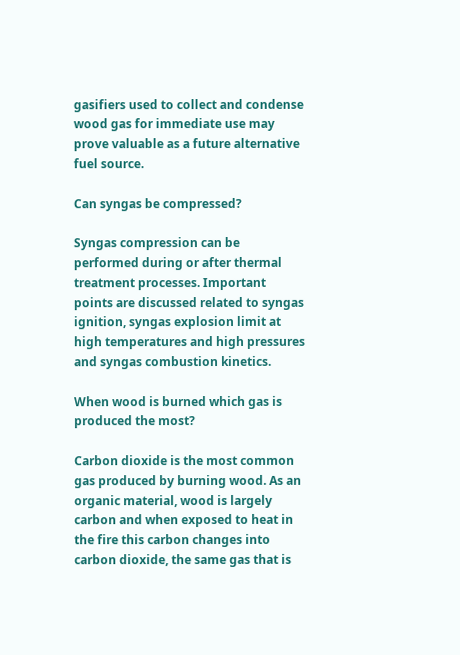gasifiers used to collect and condense wood gas for immediate use may prove valuable as a future alternative fuel source.

Can syngas be compressed?

Syngas compression can be performed during or after thermal treatment processes. Important points are discussed related to syngas ignition, syngas explosion limit at high temperatures and high pressures and syngas combustion kinetics.

When wood is burned which gas is produced the most?

Carbon dioxide is the most common gas produced by burning wood. As an organic material, wood is largely carbon and when exposed to heat in the fire this carbon changes into carbon dioxide, the same gas that is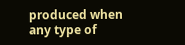produced when any type of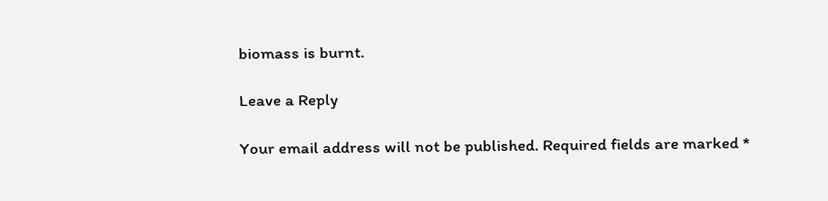biomass is burnt.

Leave a Reply

Your email address will not be published. Required fields are marked *